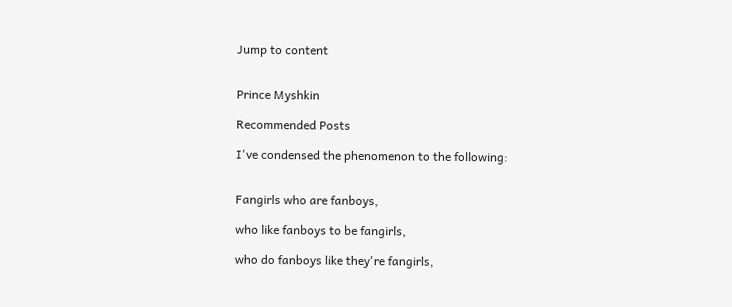Jump to content


Prince Myshkin

Recommended Posts

I've condensed the phenomenon to the following:


Fangirls who are fanboys,

who like fanboys to be fangirls,

who do fanboys like they're fangirls,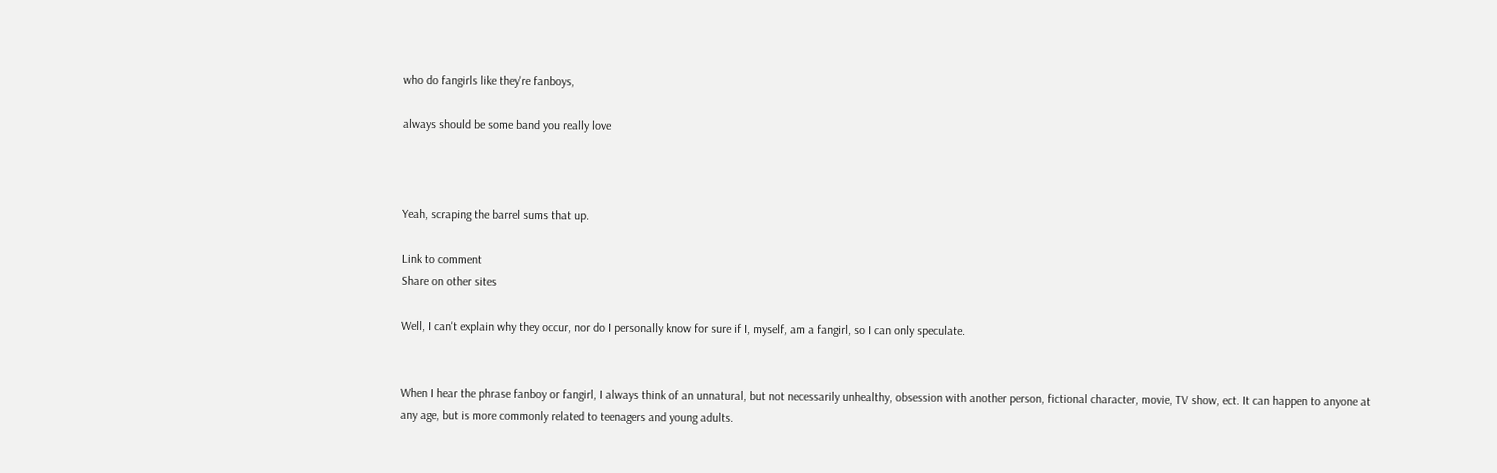who do fangirls like they're fanboys,

always should be some band you really love



Yeah, scraping the barrel sums that up.

Link to comment
Share on other sites

Well, I can't explain why they occur, nor do I personally know for sure if I, myself, am a fangirl, so I can only speculate.


When I hear the phrase fanboy or fangirl, I always think of an unnatural, but not necessarily unhealthy, obsession with another person, fictional character, movie, TV show, ect. It can happen to anyone at any age, but is more commonly related to teenagers and young adults.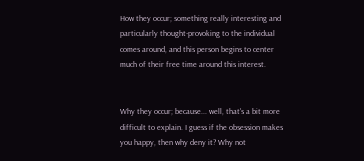How they occur; something really interesting and particularly thought-provoking to the individual comes around, and this person begins to center much of their free time around this interest.


Why they occur; because... well, that's a bit more difficult to explain. I guess if the obsession makes you happy, then why deny it? Why not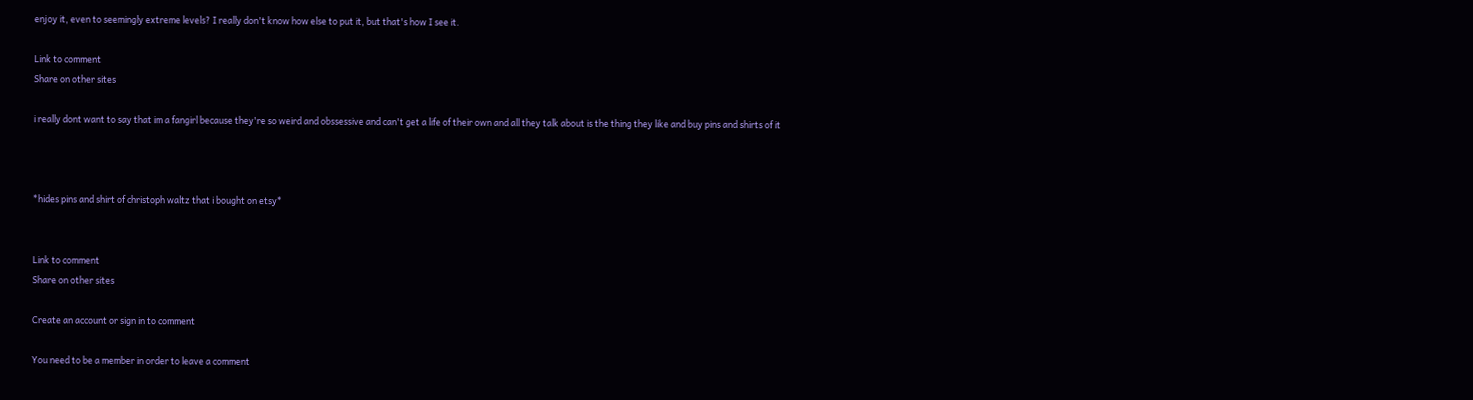enjoy it, even to seemingly extreme levels? I really don't know how else to put it, but that's how I see it.

Link to comment
Share on other sites

i really dont want to say that im a fangirl because they're so weird and obssessive and can't get a life of their own and all they talk about is the thing they like and buy pins and shirts of it



*hides pins and shirt of christoph waltz that i bought on etsy*


Link to comment
Share on other sites

Create an account or sign in to comment

You need to be a member in order to leave a comment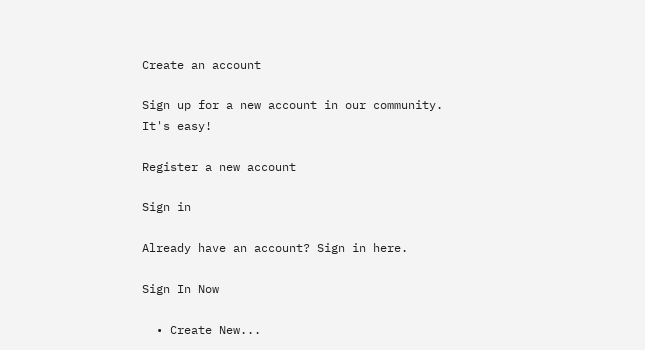Create an account

Sign up for a new account in our community. It's easy!

Register a new account

Sign in

Already have an account? Sign in here.

Sign In Now

  • Create New...